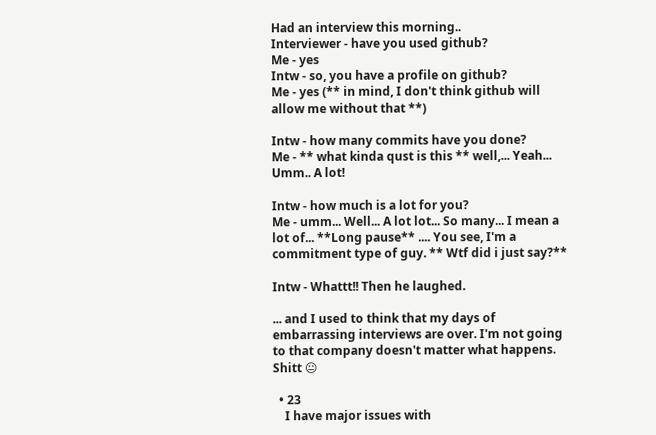Had an interview this morning..
Interviewer - have you used github?
Me - yes
Intw - so, you have a profile on github?
Me - yes (** in mind, I don't think github will allow me without that **)

Intw - how many commits have you done?
Me - ** what kinda qust is this ** well,... Yeah... Umm.. A lot!

Intw - how much is a lot for you?
Me - umm... Well... A lot lot... So many... I mean a lot of... **Long pause** .... You see, I'm a commitment type of guy. ** Wtf did i just say?**

Intw - Whattt!! Then he laughed.

... and I used to think that my days of embarrassing interviews are over. I'm not going to that company doesn't matter what happens. Shitt 😐

  • 23
    I have major issues with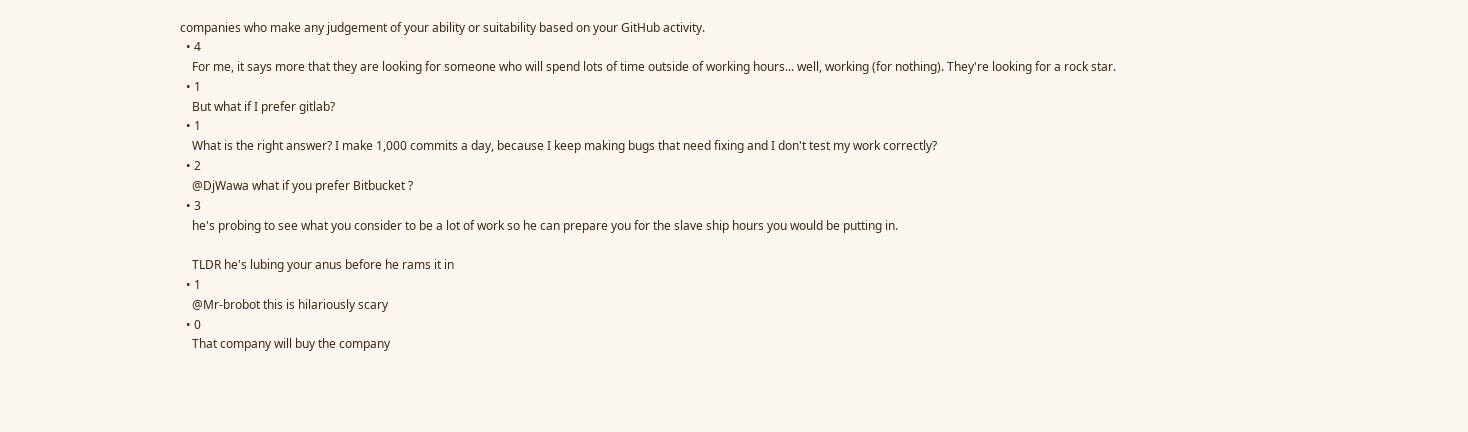companies who make any judgement of your ability or suitability based on your GitHub activity.
  • 4
    For me, it says more that they are looking for someone who will spend lots of time outside of working hours... well, working (for nothing). They're looking for a rock star.
  • 1
    But what if I prefer gitlab?
  • 1
    What is the right answer? I make 1,000 commits a day, because I keep making bugs that need fixing and I don't test my work correctly?
  • 2
    @DjWawa what if you prefer Bitbucket ?
  • 3
    he's probing to see what you consider to be a lot of work so he can prepare you for the slave ship hours you would be putting in.

    TLDR he's lubing your anus before he rams it in
  • 1
    @Mr-brobot this is hilariously scary
  • 0
    That company will buy the company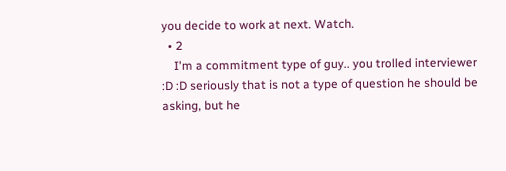you decide to work at next. Watch.
  • 2
    I'm a commitment type of guy.. you trolled interviewer :D :D seriously that is not a type of question he should be asking, but he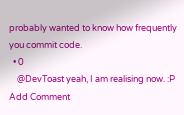probably wanted to know how frequently you commit code.
  • 0
    @DevToast yeah, I am realising now. :P
Add Comment